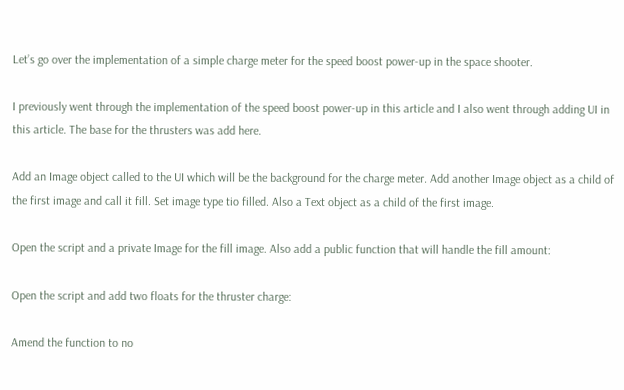Let’s go over the implementation of a simple charge meter for the speed boost power-up in the space shooter.

I previously went through the implementation of the speed boost power-up in this article and I also went through adding UI in this article. The base for the thrusters was add here.

Add an Image object called to the UI which will be the background for the charge meter. Add another Image object as a child of the first image and call it fill. Set image type tio filled. Also a Text object as a child of the first image.

Open the script and a private Image for the fill image. Also add a public function that will handle the fill amount:

Open the script and add two floats for the thruster charge:

Amend the function to no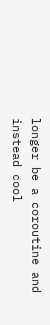longer be a coroutine and instead cool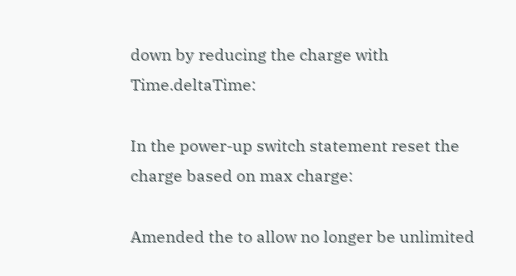down by reducing the charge with Time.deltaTime:

In the power-up switch statement reset the charge based on max charge:

Amended the to allow no longer be unlimited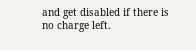and get disabled if there is no charge left.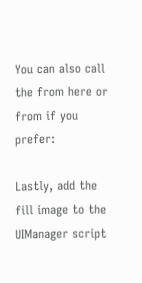You can also call the from here or from if you prefer:

Lastly, add the fill image to the UIManager script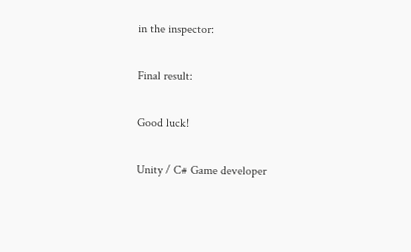in the inspector:

Final result:

Good luck!

Unity / C# Game developer